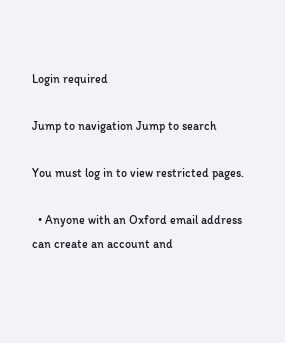Login required

Jump to navigation Jump to search

You must log in to view restricted pages.

  • Anyone with an Oxford email address can create an account and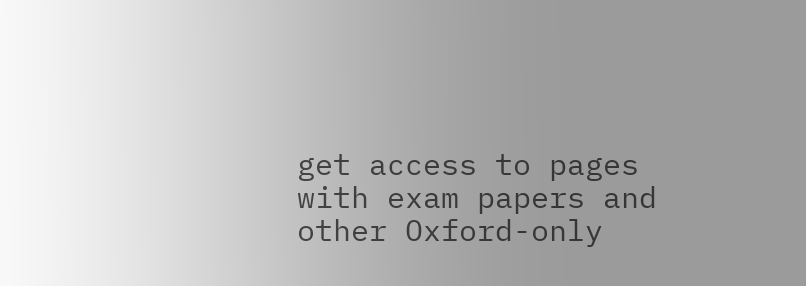get access to pages with exam papers and other Oxford-only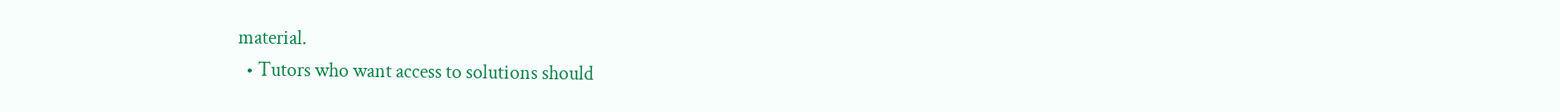material.
  • Tutors who want access to solutions should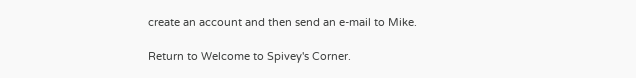create an account and then send an e-mail to Mike.

Return to Welcome to Spivey's Corner.